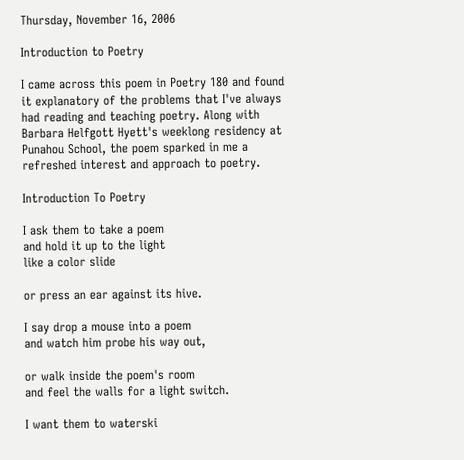Thursday, November 16, 2006

Introduction to Poetry

I came across this poem in Poetry 180 and found it explanatory of the problems that I've always had reading and teaching poetry. Along with Barbara Helfgott Hyett's weeklong residency at Punahou School, the poem sparked in me a refreshed interest and approach to poetry.

Introduction To Poetry

I ask them to take a poem
and hold it up to the light
like a color slide

or press an ear against its hive.

I say drop a mouse into a poem
and watch him probe his way out,

or walk inside the poem's room
and feel the walls for a light switch.

I want them to waterski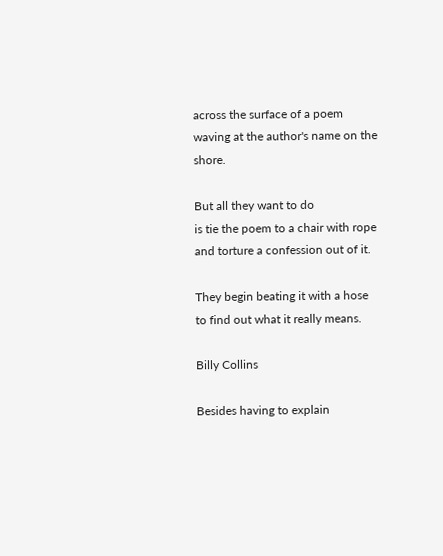across the surface of a poem
waving at the author's name on the shore.

But all they want to do
is tie the poem to a chair with rope
and torture a confession out of it.

They begin beating it with a hose
to find out what it really means.

Billy Collins

Besides having to explain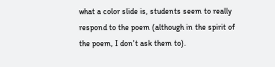what a color slide is, students seem to really respond to the poem (although in the spirit of the poem, I don't ask them to).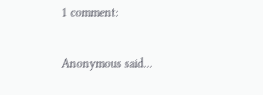1 comment:

Anonymous said...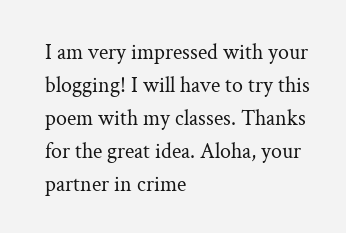I am very impressed with your blogging! I will have to try this poem with my classes. Thanks for the great idea. Aloha, your partner in crime